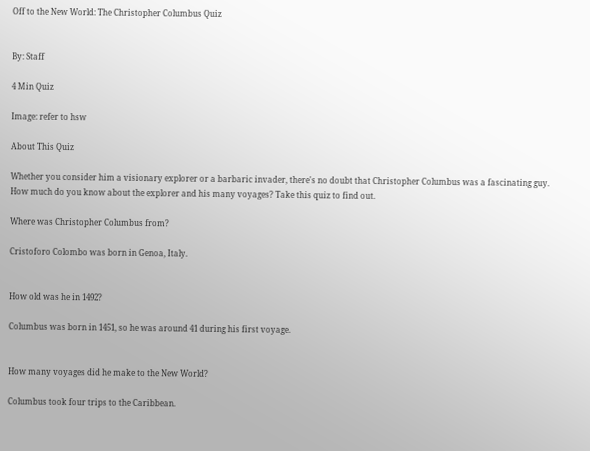Off to the New World: The Christopher Columbus Quiz


By: Staff

4 Min Quiz

Image: refer to hsw

About This Quiz

Whether you consider him a visionary explorer or a barbaric invader, there's no doubt that Christopher Columbus was a fascinating guy. How much do you know about the explorer and his many voyages? Take this quiz to find out.

Where was Christopher Columbus from?

Cristoforo Colombo was born in Genoa, Italy.


How old was he in 1492?

Columbus was born in 1451, so he was around 41 during his first voyage.


How many voyages did he make to the New World?

Columbus took four trips to the Caribbean.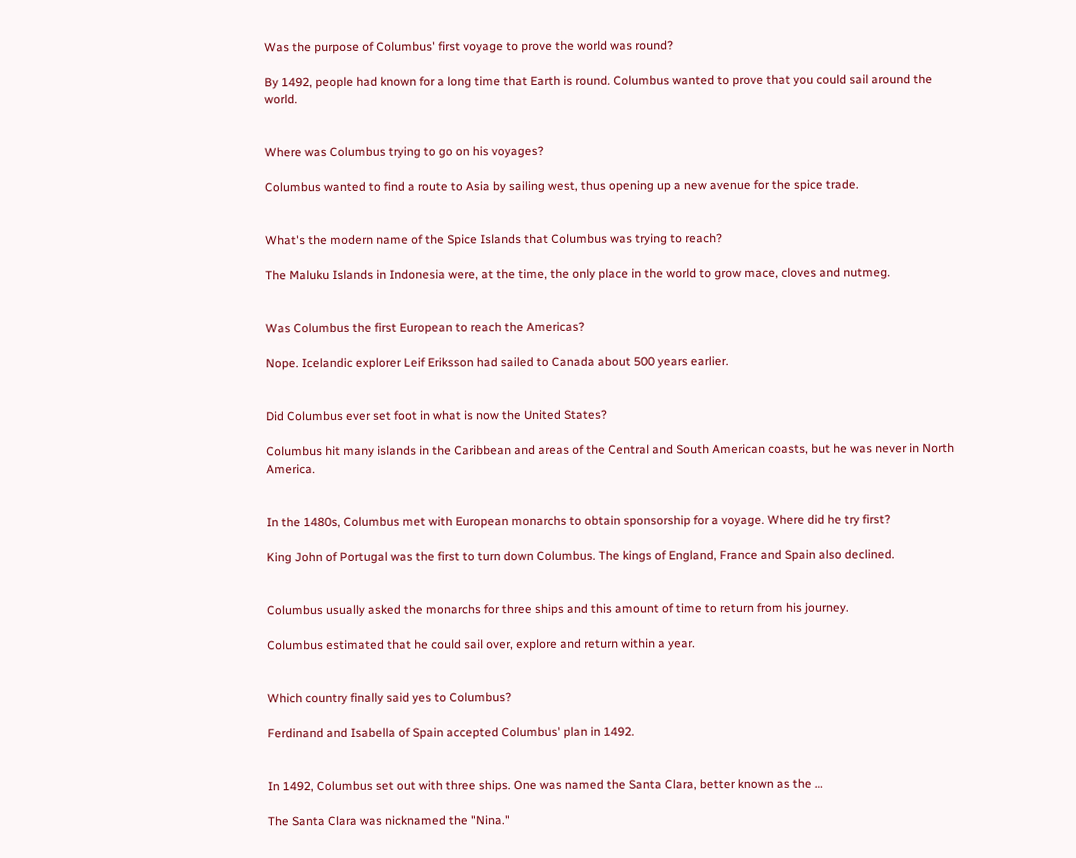Was the purpose of Columbus' first voyage to prove the world was round?

By 1492, people had known for a long time that Earth is round. Columbus wanted to prove that you could sail around the world.


Where was Columbus trying to go on his voyages?

Columbus wanted to find a route to Asia by sailing west, thus opening up a new avenue for the spice trade.


What's the modern name of the Spice Islands that Columbus was trying to reach?

The Maluku Islands in Indonesia were, at the time, the only place in the world to grow mace, cloves and nutmeg.


Was Columbus the first European to reach the Americas?

Nope. Icelandic explorer Leif Eriksson had sailed to Canada about 500 years earlier.


Did Columbus ever set foot in what is now the United States?

Columbus hit many islands in the Caribbean and areas of the Central and South American coasts, but he was never in North America.


In the 1480s, Columbus met with European monarchs to obtain sponsorship for a voyage. Where did he try first?

King John of Portugal was the first to turn down Columbus. The kings of England, France and Spain also declined.


Columbus usually asked the monarchs for three ships and this amount of time to return from his journey.

Columbus estimated that he could sail over, explore and return within a year.


Which country finally said yes to Columbus?

Ferdinand and Isabella of Spain accepted Columbus' plan in 1492.


In 1492, Columbus set out with three ships. One was named the Santa Clara, better known as the …

The Santa Clara was nicknamed the "Nina."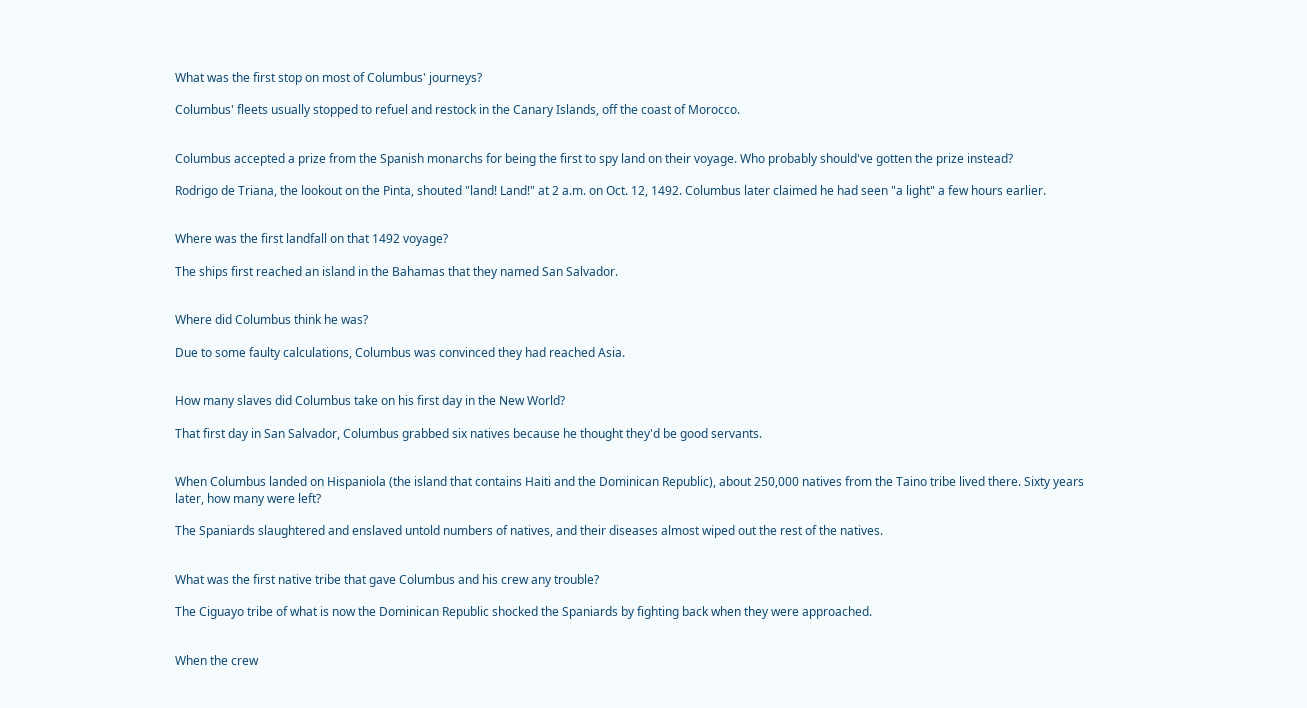What was the first stop on most of Columbus' journeys?

Columbus' fleets usually stopped to refuel and restock in the Canary Islands, off the coast of Morocco.


Columbus accepted a prize from the Spanish monarchs for being the first to spy land on their voyage. Who probably should've gotten the prize instead?

Rodrigo de Triana, the lookout on the Pinta, shouted "land! Land!" at 2 a.m. on Oct. 12, 1492. Columbus later claimed he had seen "a light" a few hours earlier.


Where was the first landfall on that 1492 voyage?

The ships first reached an island in the Bahamas that they named San Salvador.


Where did Columbus think he was?

Due to some faulty calculations, Columbus was convinced they had reached Asia.


How many slaves did Columbus take on his first day in the New World?

That first day in San Salvador, Columbus grabbed six natives because he thought they'd be good servants.


When Columbus landed on Hispaniola (the island that contains Haiti and the Dominican Republic), about 250,000 natives from the Taino tribe lived there. Sixty years later, how many were left?

The Spaniards slaughtered and enslaved untold numbers of natives, and their diseases almost wiped out the rest of the natives.


What was the first native tribe that gave Columbus and his crew any trouble?

The Ciguayo tribe of what is now the Dominican Republic shocked the Spaniards by fighting back when they were approached.


When the crew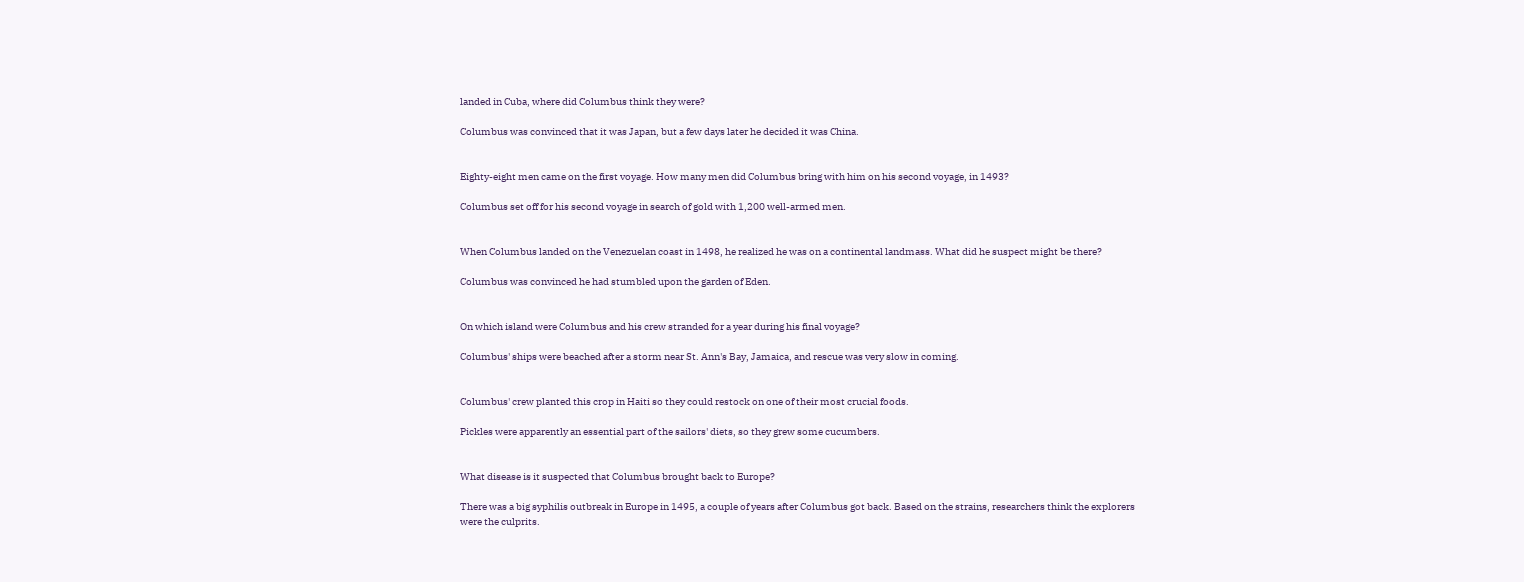landed in Cuba, where did Columbus think they were?

Columbus was convinced that it was Japan, but a few days later he decided it was China.


Eighty-eight men came on the first voyage. How many men did Columbus bring with him on his second voyage, in 1493?

Columbus set off for his second voyage in search of gold with 1,200 well-armed men.


When Columbus landed on the Venezuelan coast in 1498, he realized he was on a continental landmass. What did he suspect might be there?

Columbus was convinced he had stumbled upon the garden of Eden.


On which island were Columbus and his crew stranded for a year during his final voyage?

Columbus' ships were beached after a storm near St. Ann's Bay, Jamaica, and rescue was very slow in coming.


Columbus' crew planted this crop in Haiti so they could restock on one of their most crucial foods.

Pickles were apparently an essential part of the sailors' diets, so they grew some cucumbers.


What disease is it suspected that Columbus brought back to Europe?

There was a big syphilis outbreak in Europe in 1495, a couple of years after Columbus got back. Based on the strains, researchers think the explorers were the culprits.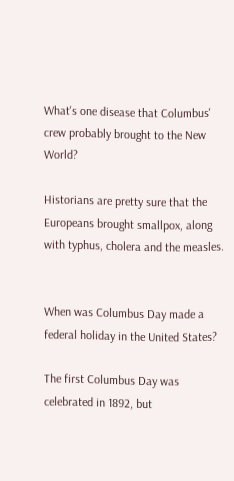What's one disease that Columbus' crew probably brought to the New World?

Historians are pretty sure that the Europeans brought smallpox, along with typhus, cholera and the measles.


When was Columbus Day made a federal holiday in the United States?

The first Columbus Day was celebrated in 1892, but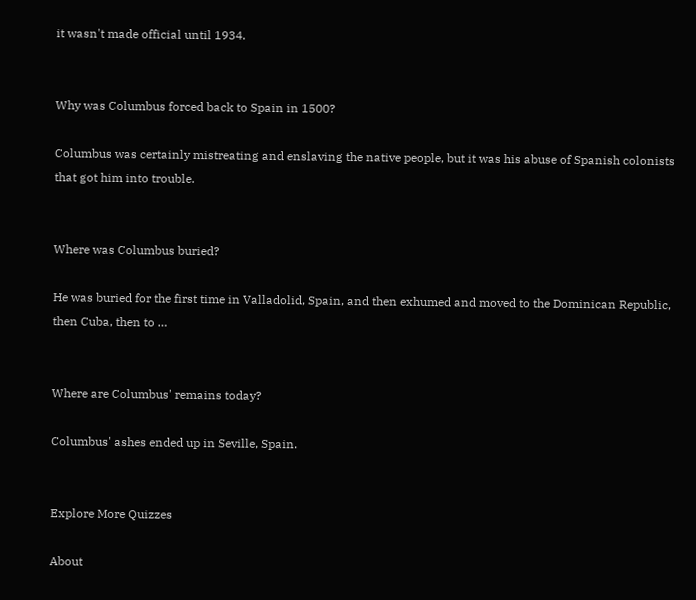it wasn't made official until 1934.


Why was Columbus forced back to Spain in 1500?

Columbus was certainly mistreating and enslaving the native people, but it was his abuse of Spanish colonists that got him into trouble.


Where was Columbus buried?

He was buried for the first time in Valladolid, Spain, and then exhumed and moved to the Dominican Republic, then Cuba, then to …


Where are Columbus' remains today?

Columbus' ashes ended up in Seville, Spain.


Explore More Quizzes

About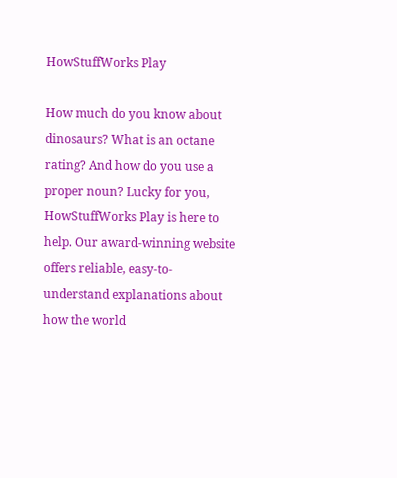HowStuffWorks Play

How much do you know about dinosaurs? What is an octane rating? And how do you use a proper noun? Lucky for you, HowStuffWorks Play is here to help. Our award-winning website offers reliable, easy-to-understand explanations about how the world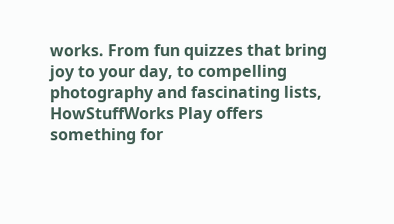works. From fun quizzes that bring joy to your day, to compelling photography and fascinating lists, HowStuffWorks Play offers something for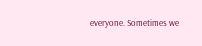everyone. Sometimes we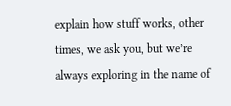explain how stuff works, other times, we ask you, but we’re always exploring in the name of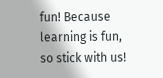fun! Because learning is fun, so stick with us!